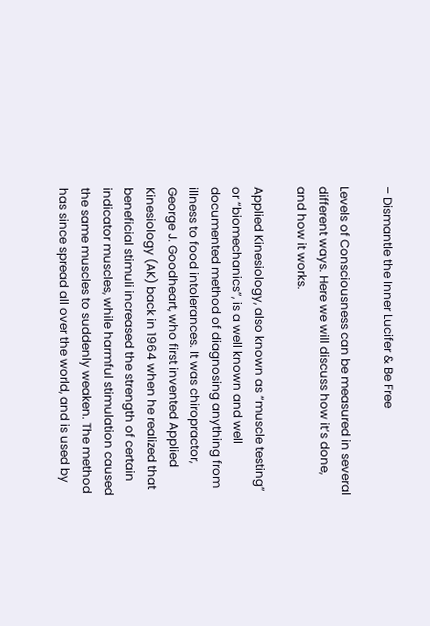– Dismantle the Inner Lucifer & Be Free

Levels of Consciousness can be measured in several different ways. Here we will discuss how it’s done, and how it works.

Applied Kinesiology, also known as “muscle testing” or “biomechanics”, is a well known and well documented method of diagnosing anything from illness to food intolerances. It was chiropractor, George J. Goodheart, who first invented Applied Kinesiology (AK) back in 1964 when he realized that beneficial stimuli increased the strength of certain indicator muscles, while harmful stimulation caused the same muscles to suddenly weaken. The method has since spread all over the world, and is used by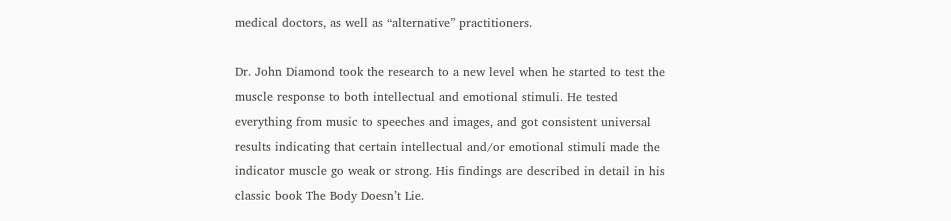medical doctors, as well as “alternative” practitioners.

Dr. John Diamond took the research to a new level when he started to test the muscle response to both intellectual and emotional stimuli. He tested everything from music to speeches and images, and got consistent universal results indicating that certain intellectual and/or emotional stimuli made the indicator muscle go weak or strong. His findings are described in detail in his classic book The Body Doesn’t Lie.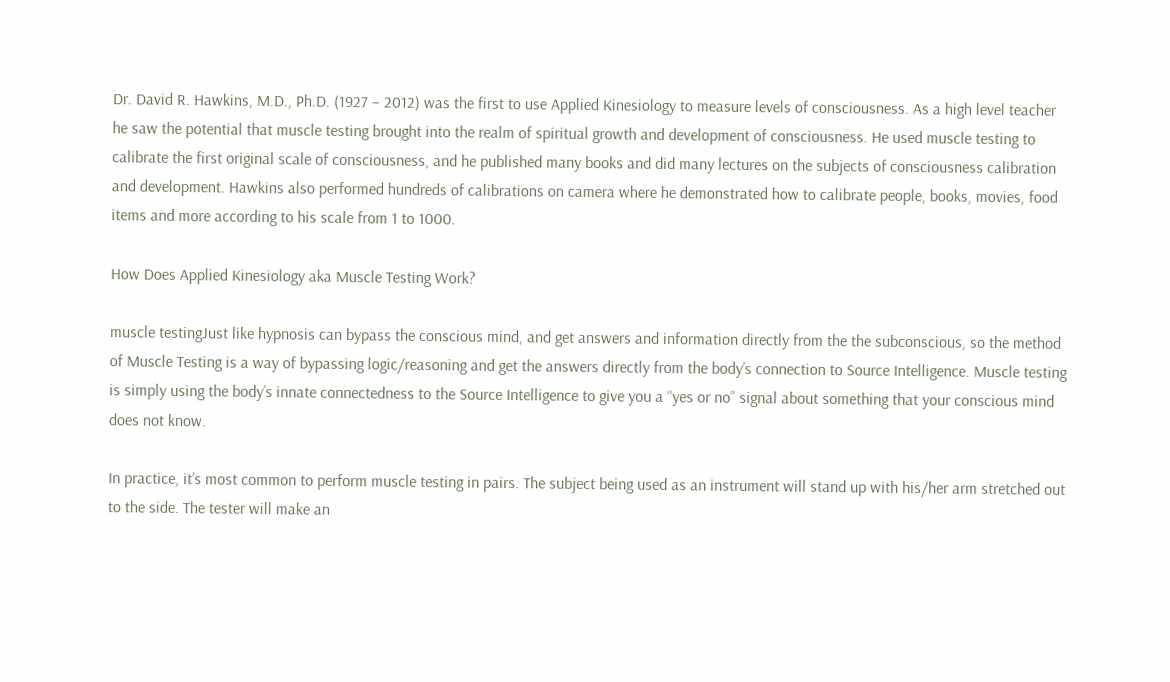Dr. David R. Hawkins, M.D., Ph.D. (1927 – 2012) was the first to use Applied Kinesiology to measure levels of consciousness. As a high level teacher he saw the potential that muscle testing brought into the realm of spiritual growth and development of consciousness. He used muscle testing to calibrate the first original scale of consciousness, and he published many books and did many lectures on the subjects of consciousness calibration and development. Hawkins also performed hundreds of calibrations on camera where he demonstrated how to calibrate people, books, movies, food items and more according to his scale from 1 to 1000.

How Does Applied Kinesiology aka Muscle Testing Work?

muscle testingJust like hypnosis can bypass the conscious mind, and get answers and information directly from the the subconscious, so the method of Muscle Testing is a way of bypassing logic/reasoning and get the answers directly from the body’s connection to Source Intelligence. Muscle testing is simply using the body’s innate connectedness to the Source Intelligence to give you a “yes or no” signal about something that your conscious mind does not know.

In practice, it’s most common to perform muscle testing in pairs. The subject being used as an instrument will stand up with his/her arm stretched out to the side. The tester will make an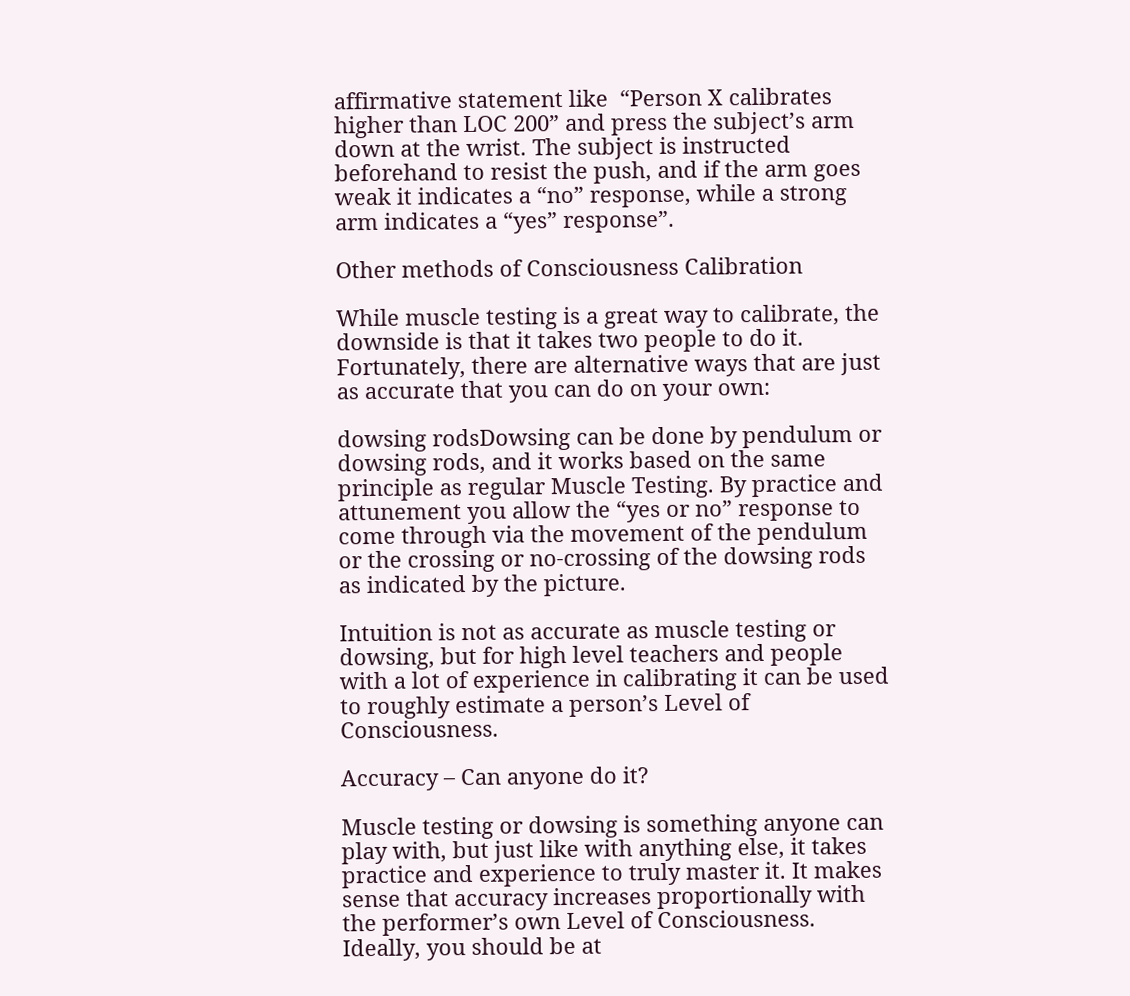affirmative statement like  “Person X calibrates higher than LOC 200” and press the subject’s arm down at the wrist. The subject is instructed beforehand to resist the push, and if the arm goes weak it indicates a “no” response, while a strong arm indicates a “yes” response”.

Other methods of Consciousness Calibration

While muscle testing is a great way to calibrate, the downside is that it takes two people to do it. Fortunately, there are alternative ways that are just as accurate that you can do on your own:

dowsing rodsDowsing can be done by pendulum or dowsing rods, and it works based on the same principle as regular Muscle Testing. By practice and attunement you allow the “yes or no” response to come through via the movement of the pendulum or the crossing or no-crossing of the dowsing rods as indicated by the picture.

Intuition is not as accurate as muscle testing or dowsing, but for high level teachers and people with a lot of experience in calibrating it can be used to roughly estimate a person’s Level of Consciousness.

Accuracy – Can anyone do it?

Muscle testing or dowsing is something anyone can play with, but just like with anything else, it takes practice and experience to truly master it. It makes sense that accuracy increases proportionally with the performer’s own Level of Consciousness. Ideally, you should be at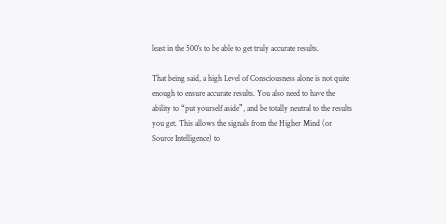least in the 500’s to be able to get truly accurate results.

That being said, a high Level of Consciousness alone is not quite enough to ensure accurate results. You also need to have the ability to “put yourself aside”, and be totally neutral to the results you get. This allows the signals from the Higher Mind (or Source Intelligence) to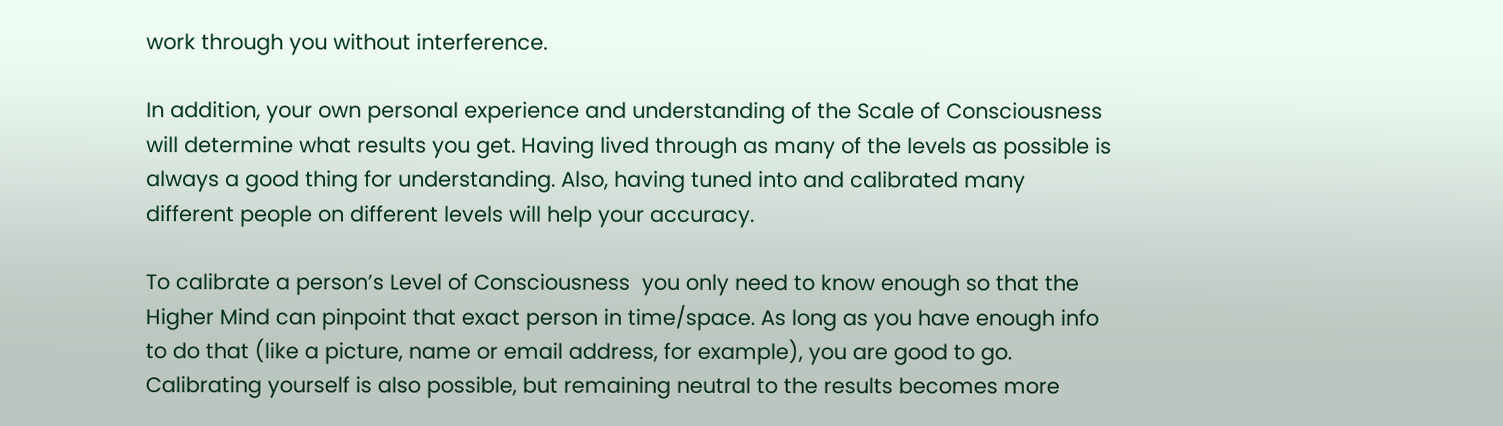work through you without interference.

In addition, your own personal experience and understanding of the Scale of Consciousness will determine what results you get. Having lived through as many of the levels as possible is always a good thing for understanding. Also, having tuned into and calibrated many different people on different levels will help your accuracy.

To calibrate a person’s Level of Consciousness  you only need to know enough so that the Higher Mind can pinpoint that exact person in time/space. As long as you have enough info to do that (like a picture, name or email address, for example), you are good to go. Calibrating yourself is also possible, but remaining neutral to the results becomes more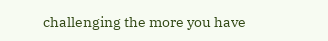challenging the more you have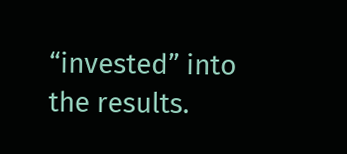“invested” into the results.